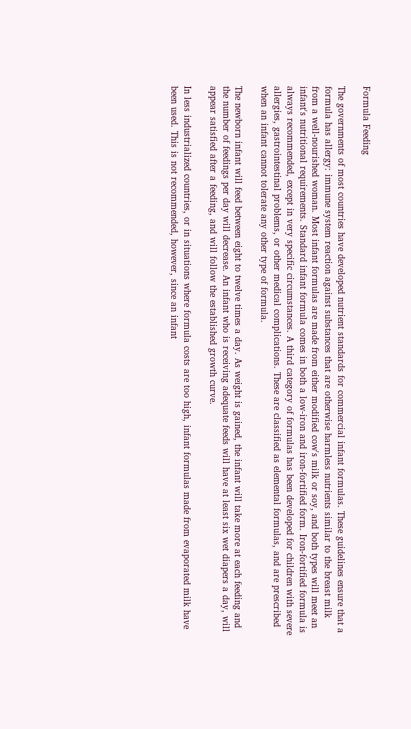Formula Feeding

The governments of most countries have developed nutrient standards for commercial infant formulas. These guidelines ensure that a formula has allergy: immune system reaction against substances that are otherwise harmless nutrients similar to the breast milk from a well-nourished woman. Most infant formulas are made from either modified cow's milk or soy, and both types will meet an infant's nutritional requirements. Standard infant formula comes in both a low-iron and iron-fortified form. Iron-fortified formula is always recommended, except in very specific circumstances. A third category of formulas has been developed for children with severe allergies, gastrointestinal problems, or other medical complications. These are classified as elemental formulas, and are prescribed when an infant cannot tolerate any other type of formula.

The newborn infant will feed between eight to twelve times a day. As weight is gained, the infant will take more at each feeding and the number of feedings per day will decrease. An infant who is receiving adequate feeds will have at least six wet diapers a day, will appear satisfied after a feeding, and will follow the established growth curve.

In less industrialized countries, or in situations where formula costs are too high, infant formulas made from evaporated milk have been used. This is not recommended, however, since an infant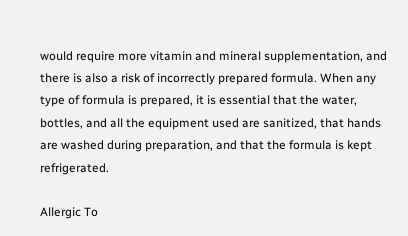would require more vitamin and mineral supplementation, and there is also a risk of incorrectly prepared formula. When any type of formula is prepared, it is essential that the water, bottles, and all the equipment used are sanitized, that hands are washed during preparation, and that the formula is kept refrigerated.

Allergic To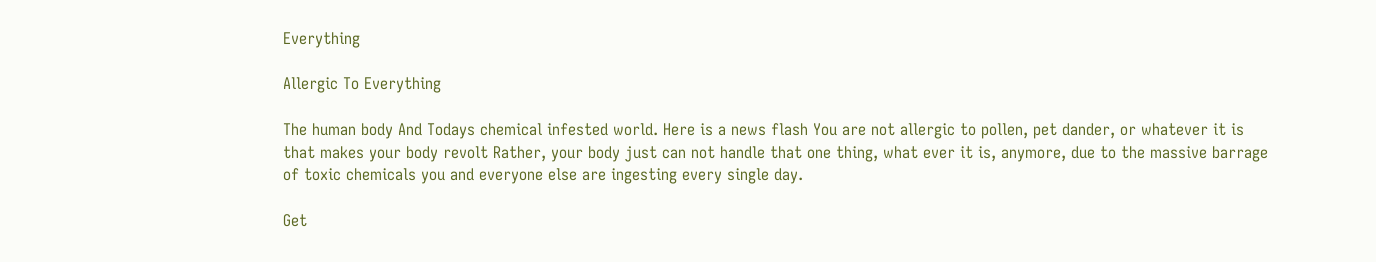Everything

Allergic To Everything

The human body And Todays chemical infested world. Here is a news flash You are not allergic to pollen, pet dander, or whatever it is that makes your body revolt Rather, your body just can not handle that one thing, what ever it is, anymore, due to the massive barrage of toxic chemicals you and everyone else are ingesting every single day.

Get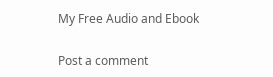My Free Audio and Ebook

Post a comment